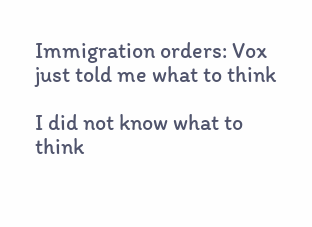Immigration orders: Vox just told me what to think

I did not know what to think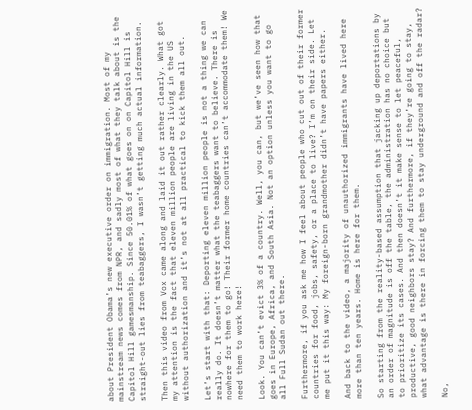about President Obama’s new executive order on immigration. Most of my mainstream news comes from NPR, and sadly most of what they talk about is the Capitol Hill gamesmanship. Since 50.01% of what goes on on Capitol Hill is straight-out lies from teabaggers, I wasn’t getting much actual information.

Then this video from Vox came along and laid it out rather clearly. What got my attention is the fact that eleven million people are living in the US without authorization and it’s not at all practical to kick them all out.

Let’s start with that: Deporting eleven million people is not a thing we can really do. It doesn’t matter what the teabaggers want to believe. There is nowhere for them to go! Their former home countries can’t accommodate them! We need them to work here!

Look. You can’t evict 3% of a country. Well, you can, but we’ve seen how that goes in Europe, Africa, and South Asia. Not an option unless you want to go all Full Sudan out there.

Furthermore, if you ask me how I feel about people who cut out of their former countries for food, jobs, safety, or a place to live? I’m on their side. Let me put it this way: My foreign-born grandmother didn’t have papers either.

And back to the video, a majority of unauthorized immigrants have lived here more than ten years. Home is here for them.

So starting from the reality-based assumption that jacking up deportations by an order of magnitude is off the table, the administration has no choice but to prioritize its cases. And then doesn’t it make sense to let peaceful, productive, good neighbors stay? And furthermore, if they’re going to stay, what advantage is there in forcing them to stay underground and off the radar?

No,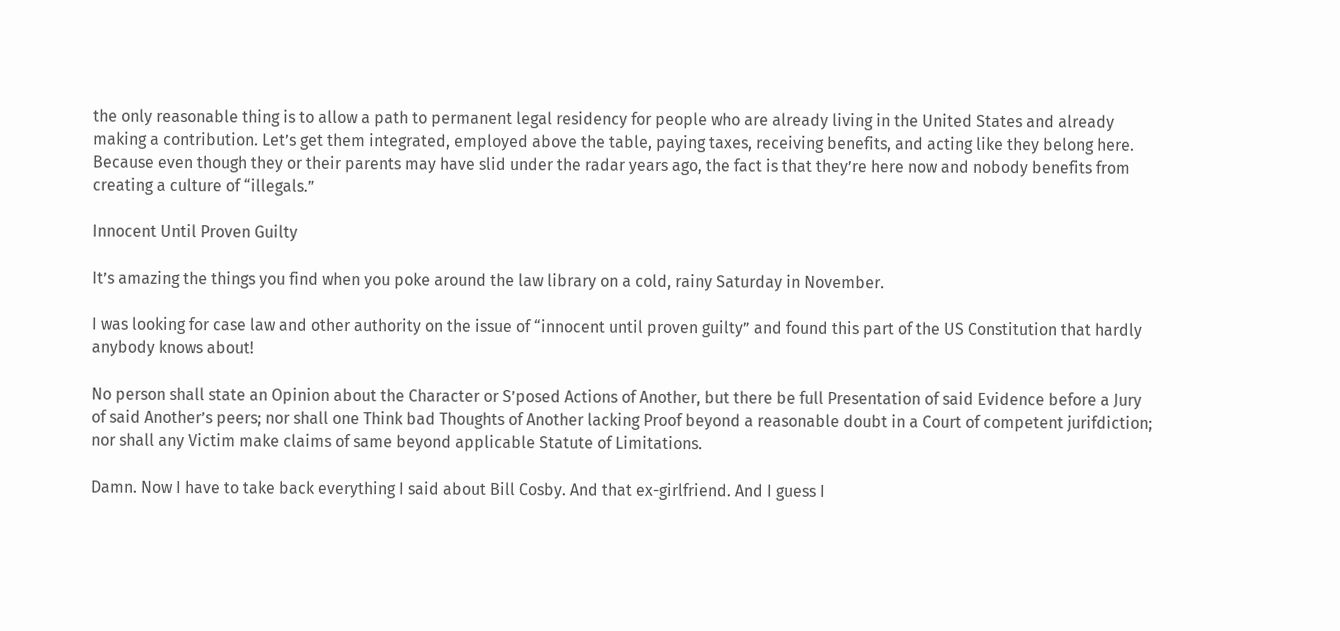the only reasonable thing is to allow a path to permanent legal residency for people who are already living in the United States and already making a contribution. Let’s get them integrated, employed above the table, paying taxes, receiving benefits, and acting like they belong here. Because even though they or their parents may have slid under the radar years ago, the fact is that they’re here now and nobody benefits from creating a culture of “illegals.”

Innocent Until Proven Guilty

It’s amazing the things you find when you poke around the law library on a cold, rainy Saturday in November.

I was looking for case law and other authority on the issue of “innocent until proven guilty” and found this part of the US Constitution that hardly anybody knows about!

No person shall state an Opinion about the Character or S’posed Actions of Another, but there be full Presentation of said Evidence before a Jury of said Another’s peers; nor shall one Think bad Thoughts of Another lacking Proof beyond a reasonable doubt in a Court of competent jurifdiction; nor shall any Victim make claims of same beyond applicable Statute of Limitations.

Damn. Now I have to take back everything I said about Bill Cosby. And that ex-girlfriend. And I guess I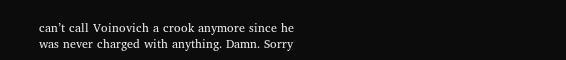can’t call Voinovich a crook anymore since he was never charged with anything. Damn. Sorry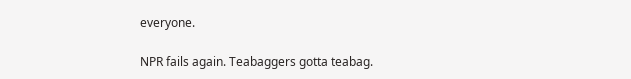everyone.

NPR fails again. Teabaggers gotta teabag.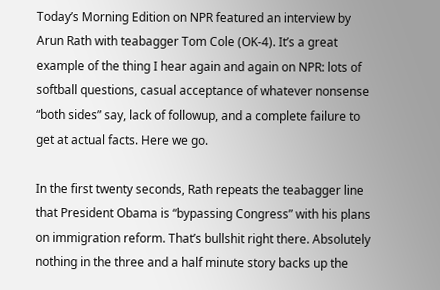Today’s Morning Edition on NPR featured an interview by Arun Rath with teabagger Tom Cole (OK-4). It’s a great example of the thing I hear again and again on NPR: lots of softball questions, casual acceptance of whatever nonsense “both sides” say, lack of followup, and a complete failure to get at actual facts. Here we go.

In the first twenty seconds, Rath repeats the teabagger line that President Obama is “bypassing Congress” with his plans on immigration reform. That’s bullshit right there. Absolutely nothing in the three and a half minute story backs up the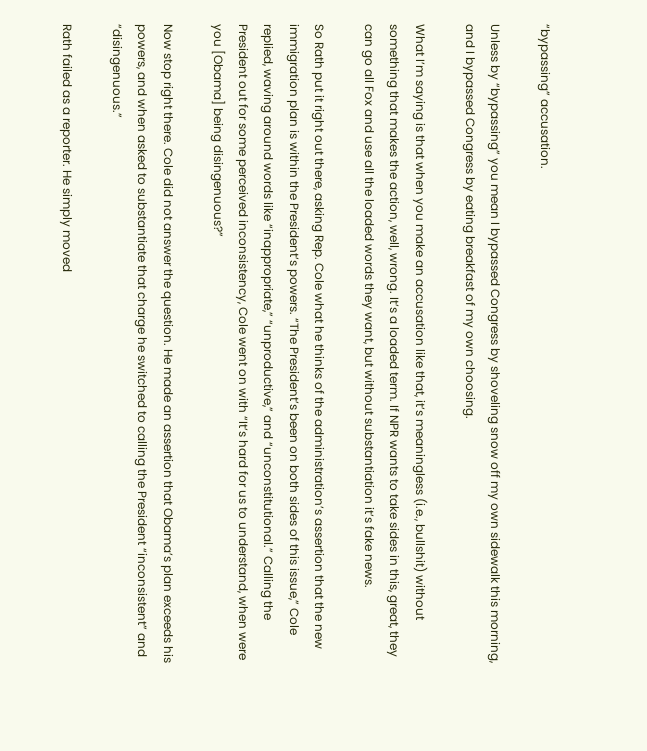“bypassing” accusation.

Unless by “bypassing” you mean I bypassed Congress by shoveling snow off my own sidewalk this morning, and I bypassed Congress by eating breakfast of my own choosing.

What I’m saying is that when you make an accusation like that, it’s meaningless (i.e., bullshit) without something that makes the action, well, wrong. It’s a loaded term. If NPR wants to take sides in this, great, they can go all Fox and use all the loaded words they want, but without substantiation it’s fake news.

So Rath put it right out there, asking Rep. Cole what he thinks of the administration’s assertion that the new immigration plan is within the President’s powers. “The President’s been on both sides of this issue,” Cole replied, waving around words like “inappropriate,” “unproductive,” and “unconstitutional.” Calling the President out for some perceived inconsistency, Cole went on with “It’s hard for us to understand, when were you [Obama] being disingenuous?”

Now stop right there. Cole did not answer the question. He made an assertion that Obama’s plan exceeds his powers, and when asked to substantiate that charge he switched to calling the President “inconsistent” and “disingenuous.”

Rath failed as a reporter. He simply moved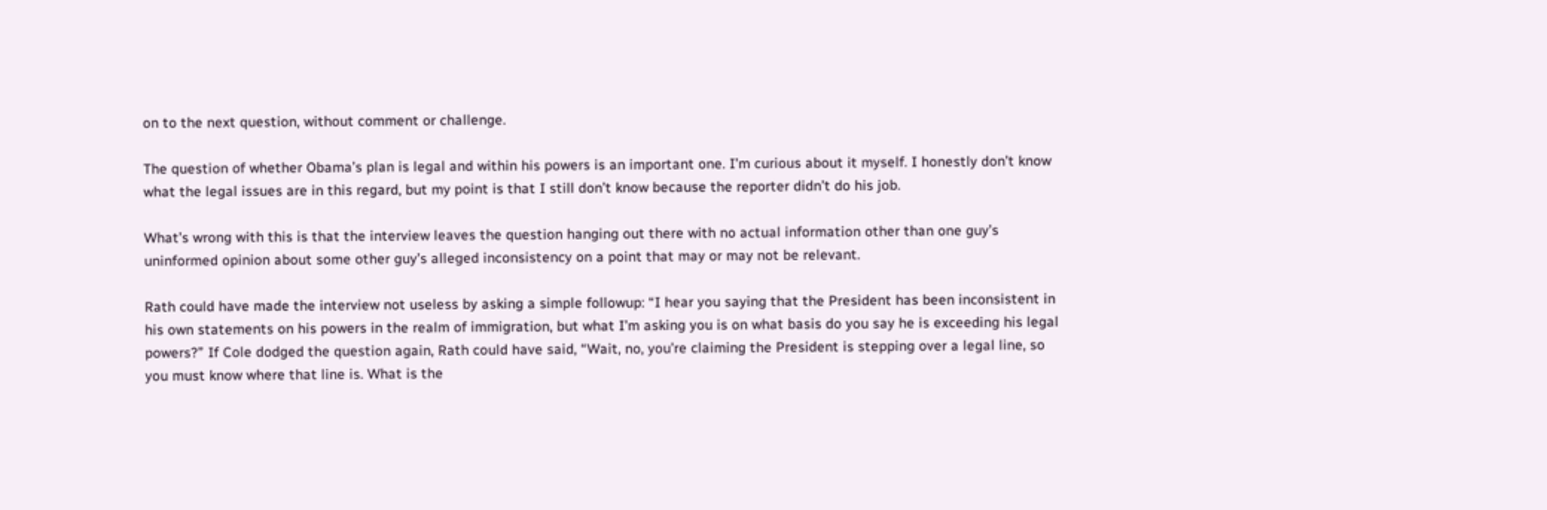on to the next question, without comment or challenge.

The question of whether Obama’s plan is legal and within his powers is an important one. I’m curious about it myself. I honestly don’t know what the legal issues are in this regard, but my point is that I still don’t know because the reporter didn’t do his job.

What’s wrong with this is that the interview leaves the question hanging out there with no actual information other than one guy’s uninformed opinion about some other guy’s alleged inconsistency on a point that may or may not be relevant.

Rath could have made the interview not useless by asking a simple followup: “I hear you saying that the President has been inconsistent in his own statements on his powers in the realm of immigration, but what I’m asking you is on what basis do you say he is exceeding his legal powers?” If Cole dodged the question again, Rath could have said, “Wait, no, you’re claiming the President is stepping over a legal line, so you must know where that line is. What is the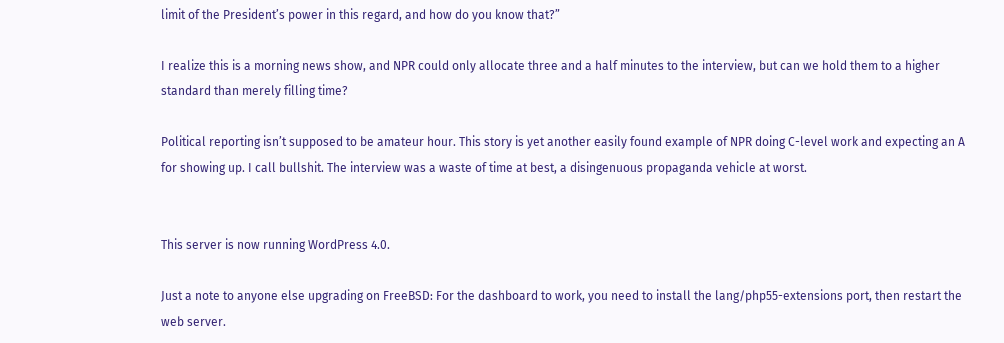limit of the President’s power in this regard, and how do you know that?”

I realize this is a morning news show, and NPR could only allocate three and a half minutes to the interview, but can we hold them to a higher standard than merely filling time?

Political reporting isn’t supposed to be amateur hour. This story is yet another easily found example of NPR doing C-level work and expecting an A for showing up. I call bullshit. The interview was a waste of time at best, a disingenuous propaganda vehicle at worst.


This server is now running WordPress 4.0.

Just a note to anyone else upgrading on FreeBSD: For the dashboard to work, you need to install the lang/php55-extensions port, then restart the web server.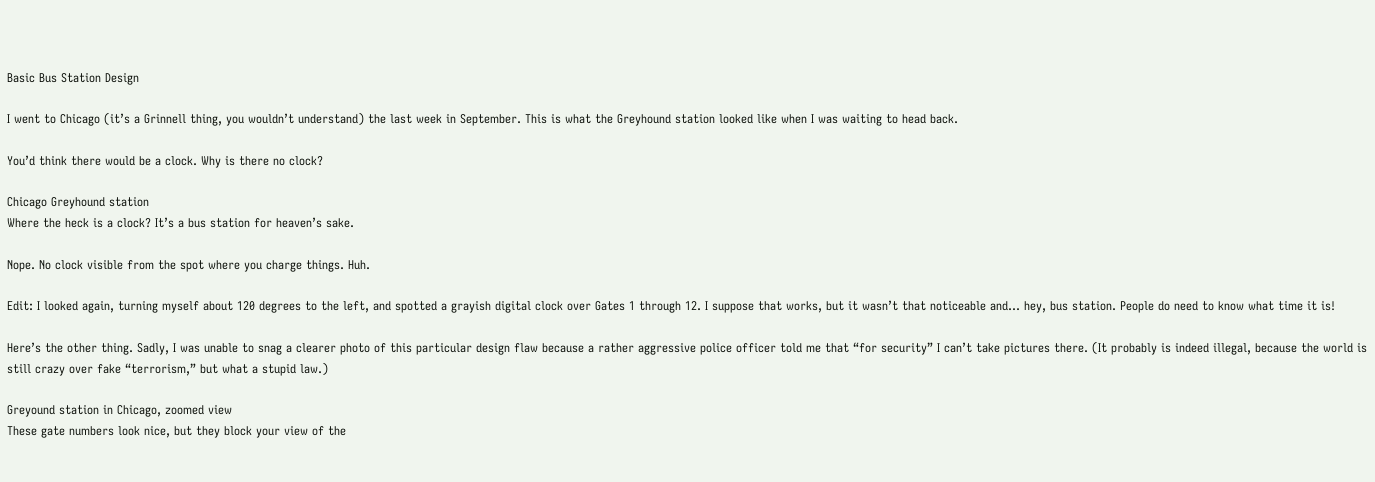Basic Bus Station Design

I went to Chicago (it’s a Grinnell thing, you wouldn’t understand) the last week in September. This is what the Greyhound station looked like when I was waiting to head back.

You’d think there would be a clock. Why is there no clock?

Chicago Greyhound station
Where the heck is a clock? It’s a bus station for heaven’s sake.

Nope. No clock visible from the spot where you charge things. Huh.

Edit: I looked again, turning myself about 120 degrees to the left, and spotted a grayish digital clock over Gates 1 through 12. I suppose that works, but it wasn’t that noticeable and… hey, bus station. People do need to know what time it is!

Here’s the other thing. Sadly, I was unable to snag a clearer photo of this particular design flaw because a rather aggressive police officer told me that “for security” I can’t take pictures there. (It probably is indeed illegal, because the world is still crazy over fake “terrorism,” but what a stupid law.)

Greyound station in Chicago, zoomed view
These gate numbers look nice, but they block your view of the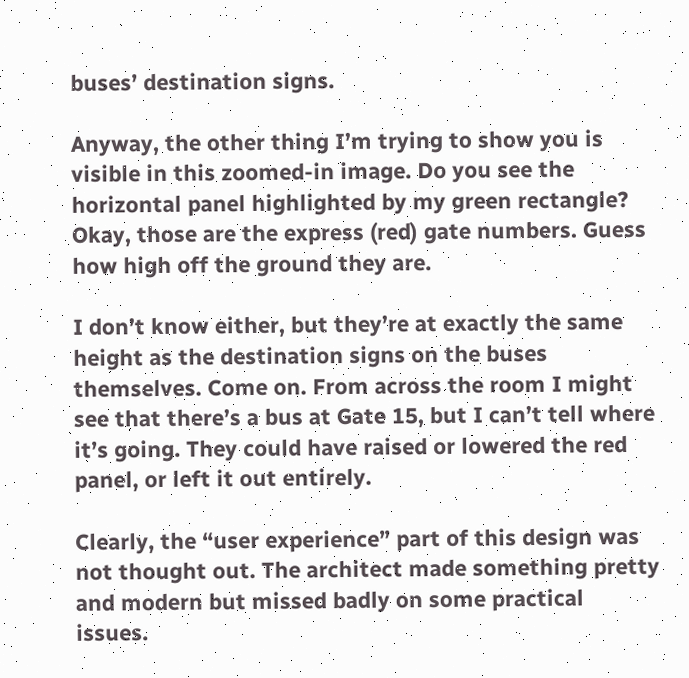buses’ destination signs.

Anyway, the other thing I’m trying to show you is visible in this zoomed-in image. Do you see the horizontal panel highlighted by my green rectangle? Okay, those are the express (red) gate numbers. Guess how high off the ground they are.

I don’t know either, but they’re at exactly the same height as the destination signs on the buses themselves. Come on. From across the room I might see that there’s a bus at Gate 15, but I can’t tell where it’s going. They could have raised or lowered the red panel, or left it out entirely.

Clearly, the “user experience” part of this design was not thought out. The architect made something pretty and modern but missed badly on some practical issues.